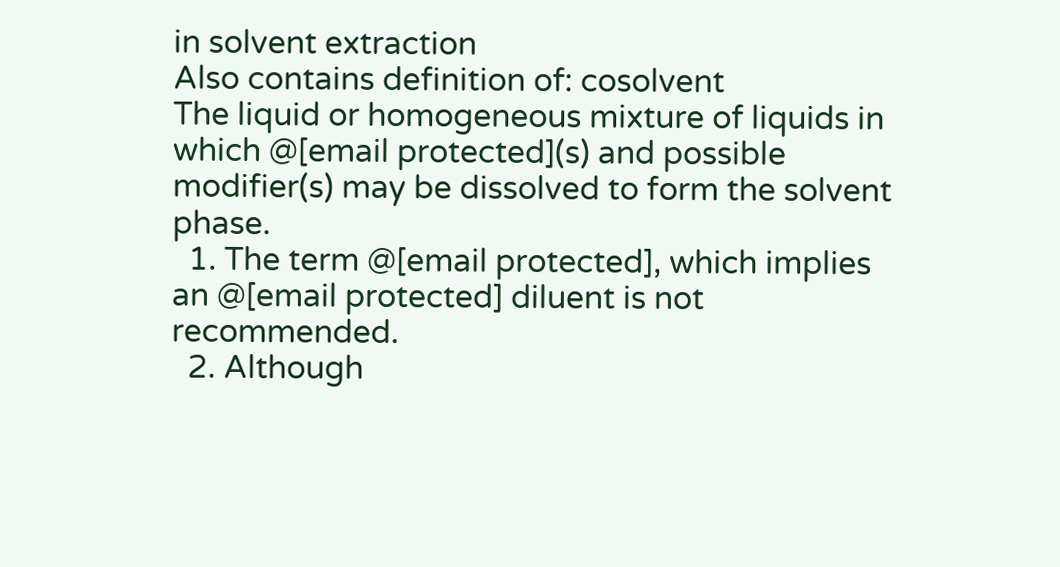in solvent extraction
Also contains definition of: cosolvent
The liquid or homogeneous mixture of liquids in which @[email protected](s) and possible modifier(s) may be dissolved to form the solvent phase.
  1. The term @[email protected], which implies an @[email protected] diluent is not recommended.
  2. Although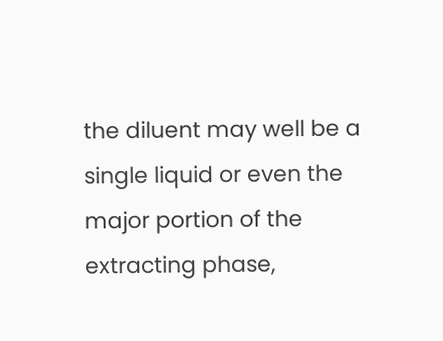the diluent may well be a single liquid or even the major portion of the extracting phase,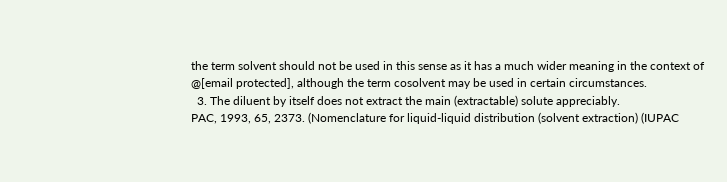the term solvent should not be used in this sense as it has a much wider meaning in the context of @[email protected], although the term cosolvent may be used in certain circumstances.
  3. The diluent by itself does not extract the main (extractable) solute appreciably.
PAC, 1993, 65, 2373. (Nomenclature for liquid-liquid distribution (solvent extraction) (IUPAC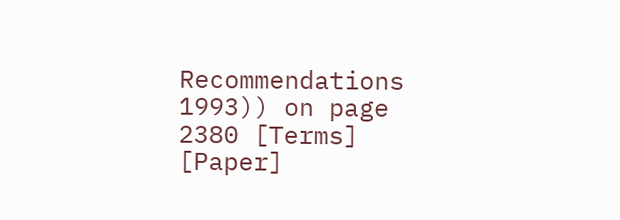Recommendations 1993)) on page 2380 [Terms] [Paper]